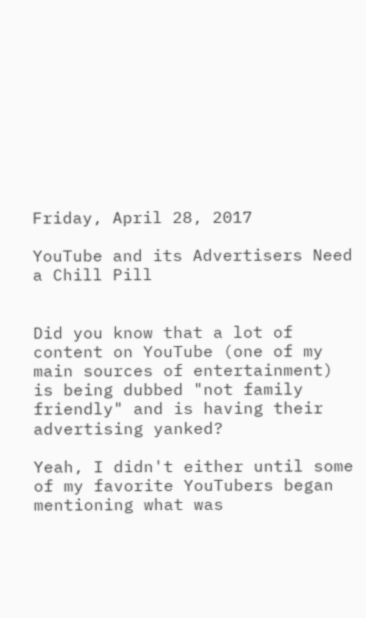Friday, April 28, 2017

YouTube and its Advertisers Need a Chill Pill


Did you know that a lot of content on YouTube (one of my main sources of entertainment) is being dubbed "not family friendly" and is having their advertising yanked?

Yeah, I didn't either until some of my favorite YouTubers began mentioning what was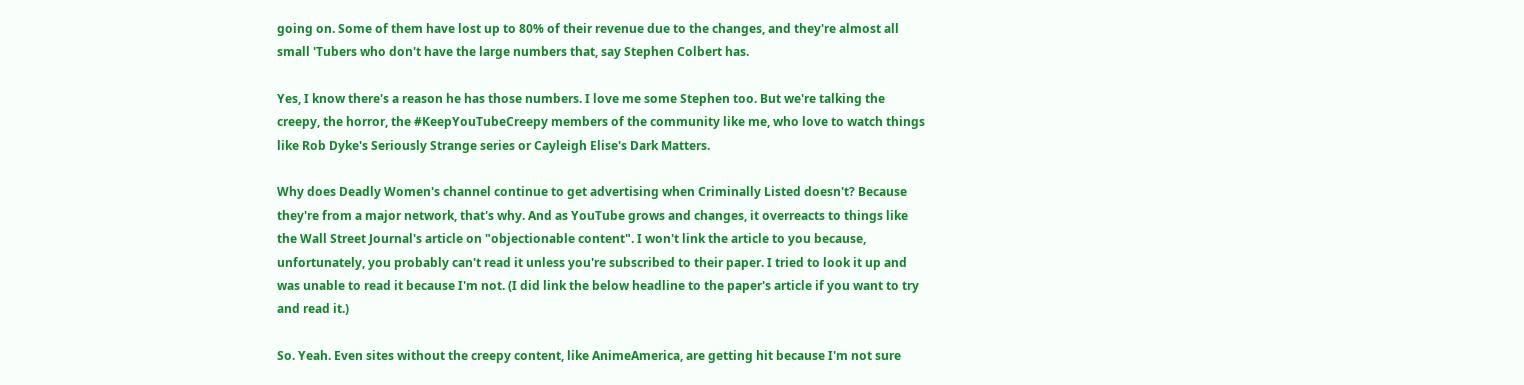going on. Some of them have lost up to 80% of their revenue due to the changes, and they're almost all small 'Tubers who don't have the large numbers that, say Stephen Colbert has.

Yes, I know there's a reason he has those numbers. I love me some Stephen too. But we're talking the creepy, the horror, the #KeepYouTubeCreepy members of the community like me, who love to watch things like Rob Dyke's Seriously Strange series or Cayleigh Elise's Dark Matters.

Why does Deadly Women's channel continue to get advertising when Criminally Listed doesn't? Because they're from a major network, that's why. And as YouTube grows and changes, it overreacts to things like the Wall Street Journal's article on "objectionable content". I won't link the article to you because, unfortunately, you probably can't read it unless you're subscribed to their paper. I tried to look it up and was unable to read it because I'm not. (I did link the below headline to the paper's article if you want to try and read it.)

So. Yeah. Even sites without the creepy content, like AnimeAmerica, are getting hit because I'm not sure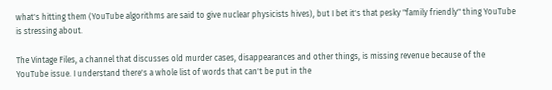what's hitting them (YouTube algorithms are said to give nuclear physicists hives), but I bet it's that pesky "family friendly" thing YouTube is stressing about.

The Vintage Files, a channel that discusses old murder cases, disappearances and other things, is missing revenue because of the YouTube issue. I understand there's a whole list of words that can't be put in the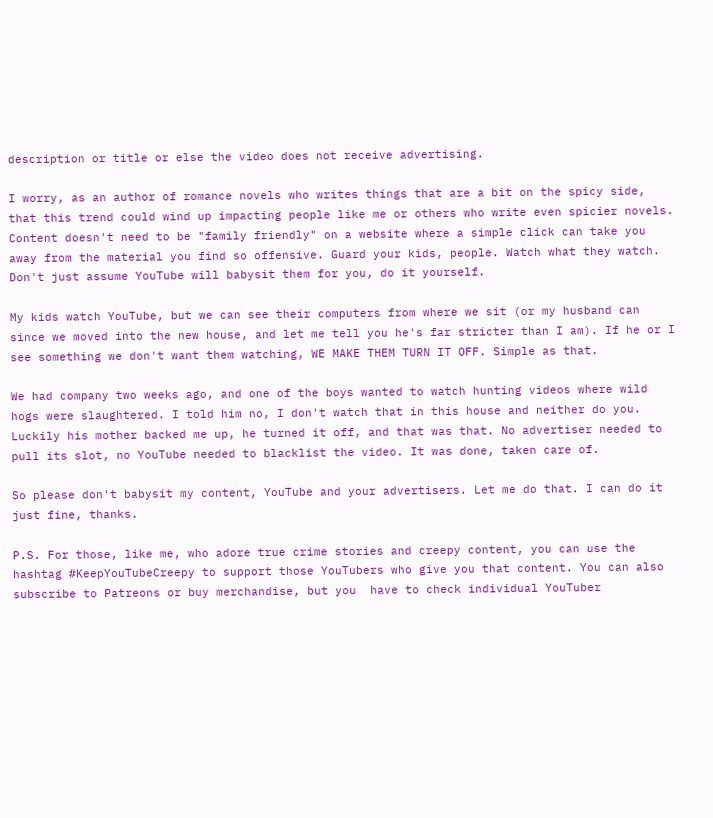description or title or else the video does not receive advertising.

I worry, as an author of romance novels who writes things that are a bit on the spicy side, that this trend could wind up impacting people like me or others who write even spicier novels. Content doesn't need to be "family friendly" on a website where a simple click can take you away from the material you find so offensive. Guard your kids, people. Watch what they watch. Don't just assume YouTube will babysit them for you, do it yourself.

My kids watch YouTube, but we can see their computers from where we sit (or my husband can since we moved into the new house, and let me tell you he's far stricter than I am). If he or I see something we don't want them watching, WE MAKE THEM TURN IT OFF. Simple as that.

We had company two weeks ago, and one of the boys wanted to watch hunting videos where wild hogs were slaughtered. I told him no, I don't watch that in this house and neither do you. Luckily his mother backed me up, he turned it off, and that was that. No advertiser needed to pull its slot, no YouTube needed to blacklist the video. It was done, taken care of.

So please don't babysit my content, YouTube and your advertisers. Let me do that. I can do it just fine, thanks.

P.S. For those, like me, who adore true crime stories and creepy content, you can use the hashtag #KeepYouTubeCreepy to support those YouTubers who give you that content. You can also subscribe to Patreons or buy merchandise, but you  have to check individual YouTuber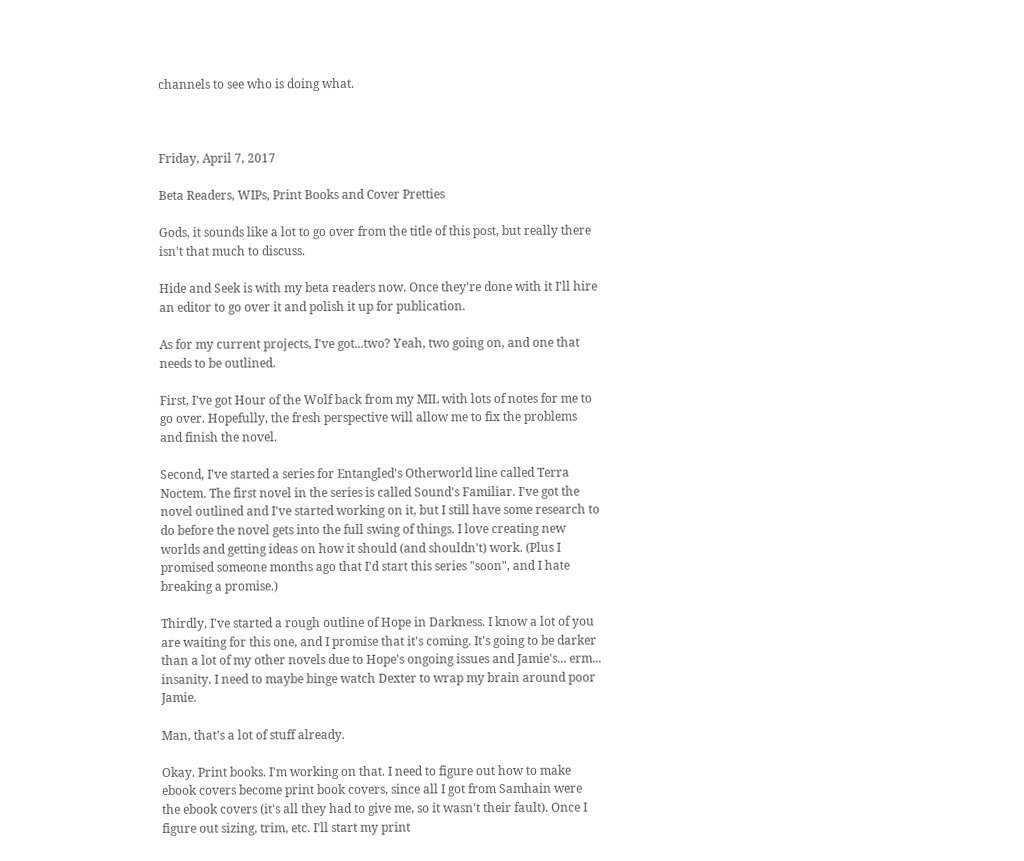channels to see who is doing what.



Friday, April 7, 2017

Beta Readers, WIPs, Print Books and Cover Pretties

Gods, it sounds like a lot to go over from the title of this post, but really there isn't that much to discuss.

Hide and Seek is with my beta readers now. Once they're done with it I'll hire an editor to go over it and polish it up for publication.

As for my current projects, I've got...two? Yeah, two going on, and one that needs to be outlined.

First, I've got Hour of the Wolf back from my MIL with lots of notes for me to go over. Hopefully, the fresh perspective will allow me to fix the problems and finish the novel.

Second, I've started a series for Entangled's Otherworld line called Terra Noctem. The first novel in the series is called Sound's Familiar. I've got the novel outlined and I've started working on it, but I still have some research to do before the novel gets into the full swing of things. I love creating new worlds and getting ideas on how it should (and shouldn't) work. (Plus I promised someone months ago that I'd start this series "soon", and I hate breaking a promise.)

Thirdly, I've started a rough outline of Hope in Darkness. I know a lot of you are waiting for this one, and I promise that it's coming. It's going to be darker than a lot of my other novels due to Hope's ongoing issues and Jamie's... erm... insanity. I need to maybe binge watch Dexter to wrap my brain around poor Jamie.

Man, that's a lot of stuff already.

Okay. Print books. I'm working on that. I need to figure out how to make ebook covers become print book covers, since all I got from Samhain were the ebook covers (it's all they had to give me, so it wasn't their fault). Once I figure out sizing, trim, etc. I'll start my print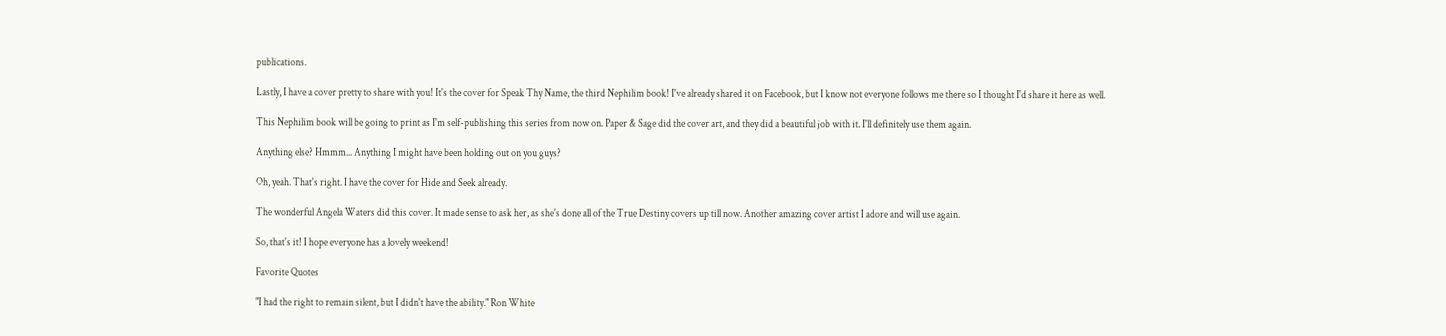publications.

Lastly, I have a cover pretty to share with you! It's the cover for Speak Thy Name, the third Nephilim book! I've already shared it on Facebook, but I know not everyone follows me there so I thought I'd share it here as well.

This Nephilim book will be going to print as I'm self-publishing this series from now on. Paper & Sage did the cover art, and they did a beautiful job with it. I'll definitely use them again.

Anything else? Hmmm... Anything I might have been holding out on you guys?

Oh, yeah. That's right. I have the cover for Hide and Seek already.

The wonderful Angela Waters did this cover. It made sense to ask her, as she's done all of the True Destiny covers up till now. Another amazing cover artist I adore and will use again.

So, that's it! I hope everyone has a lovely weekend!

Favorite Quotes

"I had the right to remain silent, but I didn't have the ability." Ron White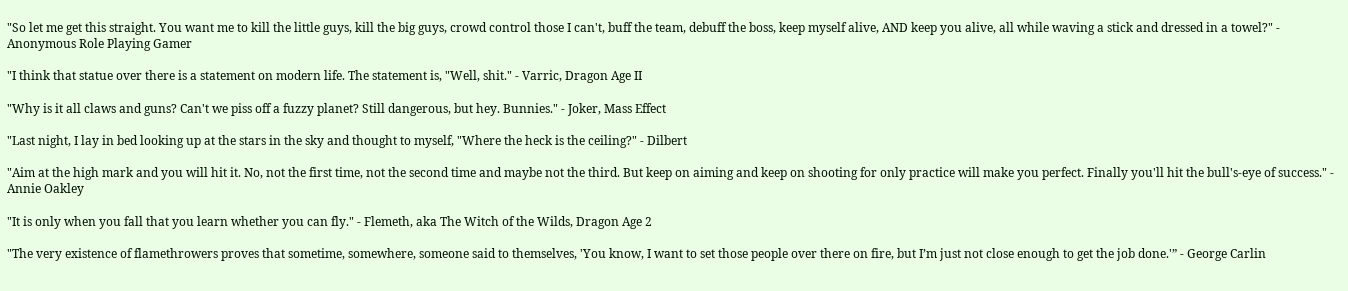"So let me get this straight. You want me to kill the little guys, kill the big guys, crowd control those I can't, buff the team, debuff the boss, keep myself alive, AND keep you alive, all while waving a stick and dressed in a towel?" - Anonymous Role Playing Gamer

"I think that statue over there is a statement on modern life. The statement is, "Well, shit." - Varric, Dragon Age II

"Why is it all claws and guns? Can't we piss off a fuzzy planet? Still dangerous, but hey. Bunnies." - Joker, Mass Effect

"Last night, I lay in bed looking up at the stars in the sky and thought to myself, "Where the heck is the ceiling?" - Dilbert

"Aim at the high mark and you will hit it. No, not the first time, not the second time and maybe not the third. But keep on aiming and keep on shooting for only practice will make you perfect. Finally you'll hit the bull's-eye of success." - Annie Oakley

"It is only when you fall that you learn whether you can fly." - Flemeth, aka The Witch of the Wilds, Dragon Age 2

"The very existence of flamethrowers proves that sometime, somewhere, someone said to themselves, 'You know, I want to set those people over there on fire, but I’m just not close enough to get the job done.'” - George Carlin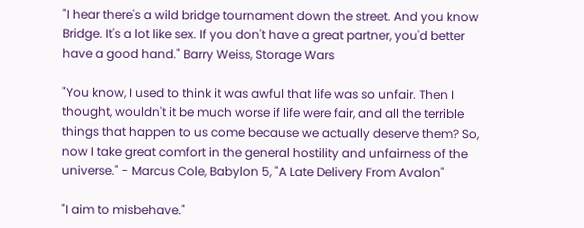"I hear there's a wild bridge tournament down the street. And you know Bridge. It's a lot like sex. If you don't have a great partner, you'd better have a good hand." Barry Weiss, Storage Wars

"You know, I used to think it was awful that life was so unfair. Then I thought, wouldn't it be much worse if life were fair, and all the terrible things that happen to us come because we actually deserve them? So, now I take great comfort in the general hostility and unfairness of the universe." - Marcus Cole, Babylon 5, "A Late Delivery From Avalon"

"I aim to misbehave."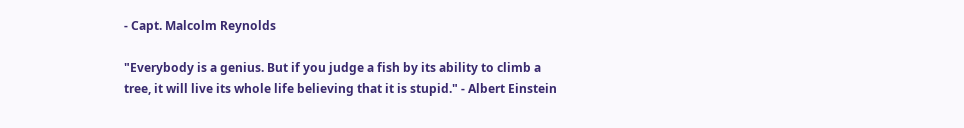- Capt. Malcolm Reynolds

"Everybody is a genius. But if you judge a fish by its ability to climb a tree, it will live its whole life believing that it is stupid." - Albert Einstein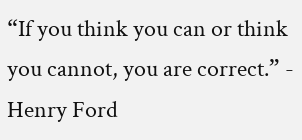“If you think you can or think you cannot, you are correct.” - Henry Ford